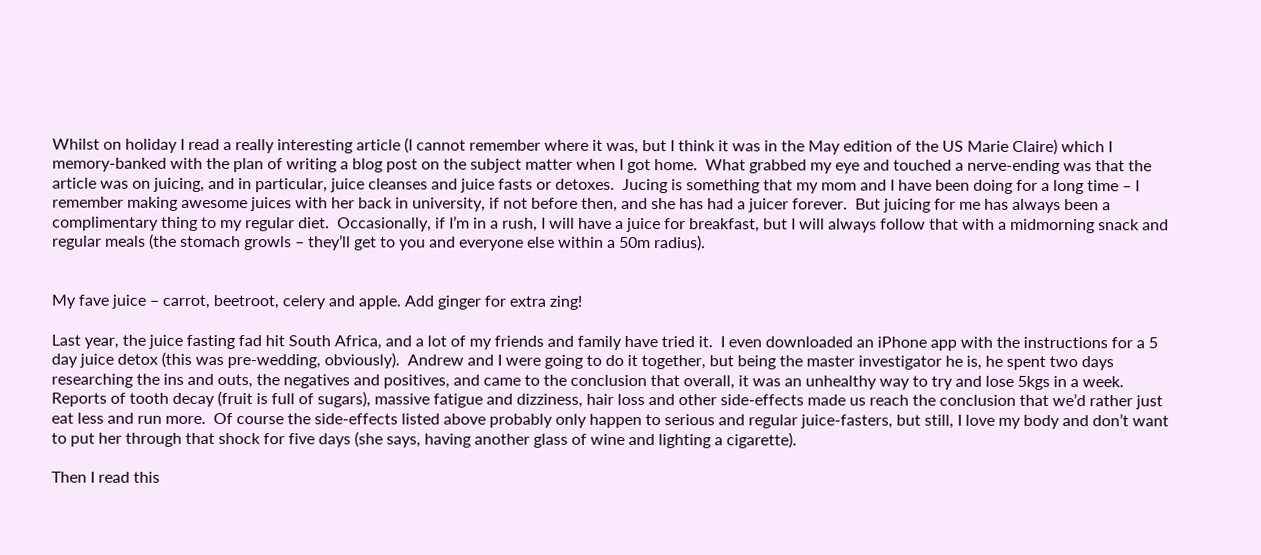Whilst on holiday I read a really interesting article (I cannot remember where it was, but I think it was in the May edition of the US Marie Claire) which I memory-banked with the plan of writing a blog post on the subject matter when I got home.  What grabbed my eye and touched a nerve-ending was that the article was on juicing, and in particular, juice cleanses and juice fasts or detoxes.  Jucing is something that my mom and I have been doing for a long time – I remember making awesome juices with her back in university, if not before then, and she has had a juicer forever.  But juicing for me has always been a complimentary thing to my regular diet.  Occasionally, if I’m in a rush, I will have a juice for breakfast, but I will always follow that with a midmorning snack and regular meals (the stomach growls – they’ll get to you and everyone else within a 50m radius).


My fave juice – carrot, beetroot, celery and apple. Add ginger for extra zing!

Last year, the juice fasting fad hit South Africa, and a lot of my friends and family have tried it.  I even downloaded an iPhone app with the instructions for a 5 day juice detox (this was pre-wedding, obviously).  Andrew and I were going to do it together, but being the master investigator he is, he spent two days researching the ins and outs, the negatives and positives, and came to the conclusion that overall, it was an unhealthy way to try and lose 5kgs in a week.  Reports of tooth decay (fruit is full of sugars), massive fatigue and dizziness, hair loss and other side-effects made us reach the conclusion that we’d rather just eat less and run more.  Of course the side-effects listed above probably only happen to serious and regular juice-fasters, but still, I love my body and don’t want to put her through that shock for five days (she says, having another glass of wine and lighting a cigarette).

Then I read this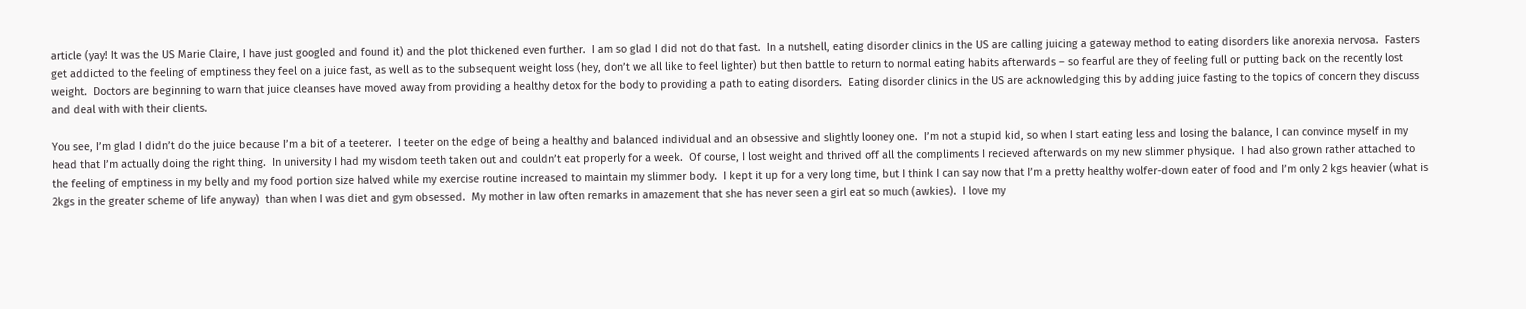article (yay! It was the US Marie Claire, I have just googled and found it) and the plot thickened even further.  I am so glad I did not do that fast.  In a nutshell, eating disorder clinics in the US are calling juicing a gateway method to eating disorders like anorexia nervosa.  Fasters get addicted to the feeling of emptiness they feel on a juice fast, as well as to the subsequent weight loss (hey, don’t we all like to feel lighter) but then battle to return to normal eating habits afterwards – so fearful are they of feeling full or putting back on the recently lost weight.  Doctors are beginning to warn that juice cleanses have moved away from providing a healthy detox for the body to providing a path to eating disorders.  Eating disorder clinics in the US are acknowledging this by adding juice fasting to the topics of concern they discuss and deal with with their clients.

You see, I’m glad I didn’t do the juice because I’m a bit of a teeterer.  I teeter on the edge of being a healthy and balanced individual and an obsessive and slightly looney one.  I’m not a stupid kid, so when I start eating less and losing the balance, I can convince myself in my head that I’m actually doing the right thing.  In university I had my wisdom teeth taken out and couldn’t eat properly for a week.  Of course, I lost weight and thrived off all the compliments I recieved afterwards on my new slimmer physique.  I had also grown rather attached to the feeling of emptiness in my belly and my food portion size halved while my exercise routine increased to maintain my slimmer body.  I kept it up for a very long time, but I think I can say now that I’m a pretty healthy wolfer-down eater of food and I’m only 2 kgs heavier (what is 2kgs in the greater scheme of life anyway)  than when I was diet and gym obsessed.  My mother in law often remarks in amazement that she has never seen a girl eat so much (awkies).  I love my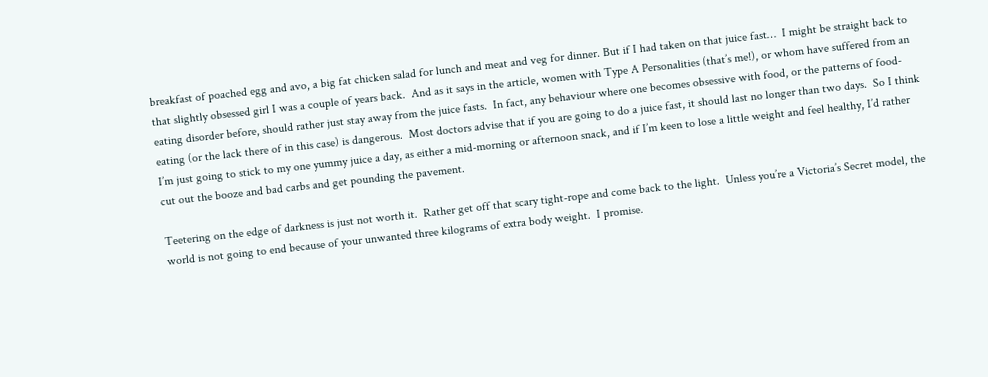breakfast of poached egg and avo, a big fat chicken salad for lunch and meat and veg for dinner. But if I had taken on that juice fast…  I might be straight back to that slightly obsessed girl I was a couple of years back.  And as it says in the article, women with Type A Personalities (that’s me!), or whom have suffered from an eating disorder before, should rather just stay away from the juice fasts.  In fact, any behaviour where one becomes obsessive with food, or the patterns of food-eating (or the lack there of in this case) is dangerous.  Most doctors advise that if you are going to do a juice fast, it should last no longer than two days.  So I think I’m just going to stick to my one yummy juice a day, as either a mid-morning or afternoon snack, and if I’m keen to lose a little weight and feel healthy, I’d rather cut out the booze and bad carbs and get pounding the pavement.

Teetering on the edge of darkness is just not worth it.  Rather get off that scary tight-rope and come back to the light.  Unless you’re a Victoria’s Secret model, the world is not going to end because of your unwanted three kilograms of extra body weight.  I promise.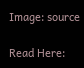Image: source

Read Here: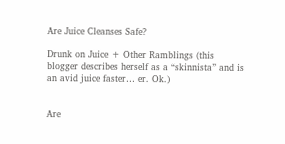Are Juice Cleanses Safe?

Drunk on Juice + Other Ramblings (this blogger describes herself as a “skinnista” and is an avid juice faster… er. Ok.)


Are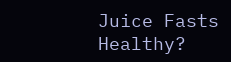Juice Fasts Healthy?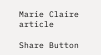Marie Claire article

Share Button